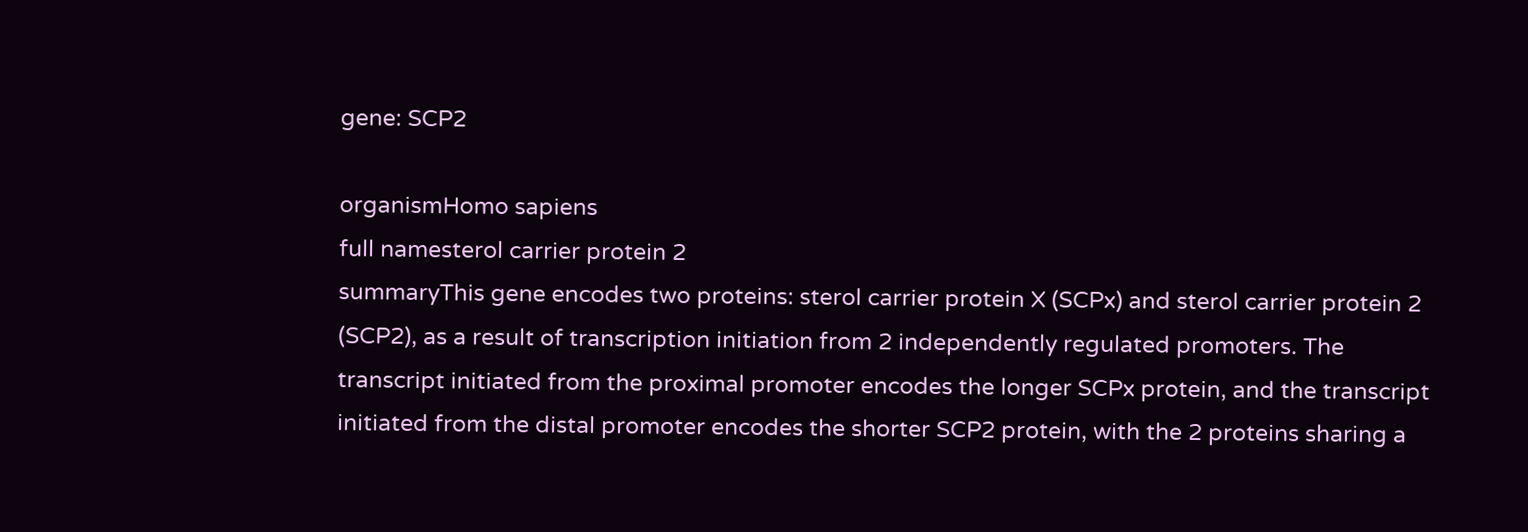gene: SCP2

organismHomo sapiens
full namesterol carrier protein 2
summaryThis gene encodes two proteins: sterol carrier protein X (SCPx) and sterol carrier protein 2 (SCP2), as a result of transcription initiation from 2 independently regulated promoters. The transcript initiated from the proximal promoter encodes the longer SCPx protein, and the transcript initiated from the distal promoter encodes the shorter SCP2 protein, with the 2 proteins sharing a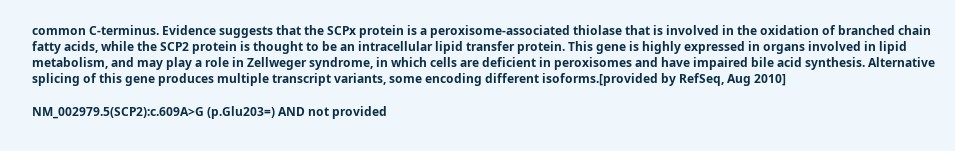common C-terminus. Evidence suggests that the SCPx protein is a peroxisome-associated thiolase that is involved in the oxidation of branched chain fatty acids, while the SCP2 protein is thought to be an intracellular lipid transfer protein. This gene is highly expressed in organs involved in lipid metabolism, and may play a role in Zellweger syndrome, in which cells are deficient in peroxisomes and have impaired bile acid synthesis. Alternative splicing of this gene produces multiple transcript variants, some encoding different isoforms.[provided by RefSeq, Aug 2010]

NM_002979.5(SCP2):c.609A>G (p.Glu203=) AND not provided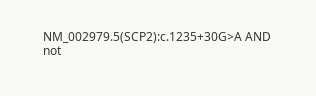NM_002979.5(SCP2):c.1235+30G>A AND not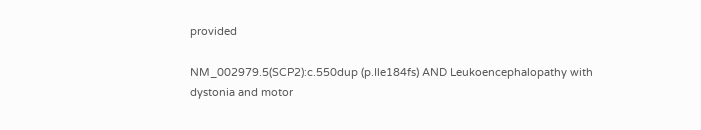provided

NM_002979.5(SCP2):c.550dup (p.Ile184fs) AND Leukoencephalopathy with dystonia and motor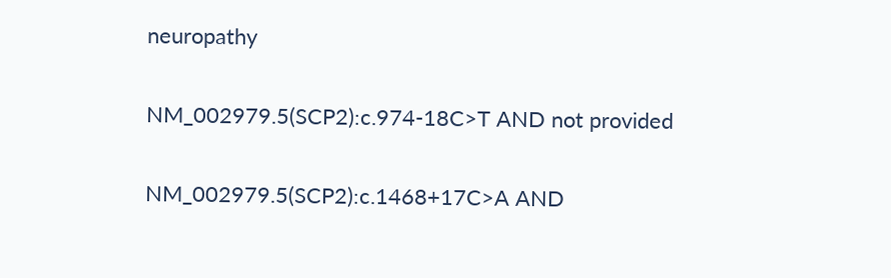neuropathy

NM_002979.5(SCP2):c.974-18C>T AND not provided

NM_002979.5(SCP2):c.1468+17C>A AND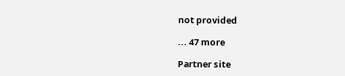not provided

... 47 more

Partner site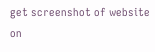get screenshot of website on